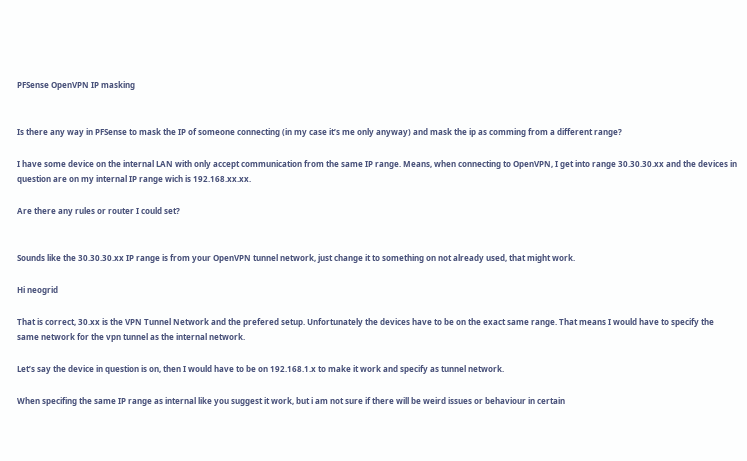PFSense OpenVPN IP masking


Is there any way in PFSense to mask the IP of someone connecting (in my case it’s me only anyway) and mask the ip as comming from a different range?

I have some device on the internal LAN with only accept communication from the same IP range. Means, when connecting to OpenVPN, I get into range 30.30.30.xx and the devices in question are on my internal IP range wich is 192.168.xx.xx.

Are there any rules or router I could set?


Sounds like the 30.30.30.xx IP range is from your OpenVPN tunnel network, just change it to something on not already used, that might work.

Hi neogrid

That is correct, 30.xx is the VPN Tunnel Network and the prefered setup. Unfortunately the devices have to be on the exact same range. That means I would have to specify the same network for the vpn tunnel as the internal network.

Let’s say the device in question is on, then I would have to be on 192.168.1.x to make it work and specify as tunnel network.

When specifing the same IP range as internal like you suggest it work, but i am not sure if there will be weird issues or behaviour in certain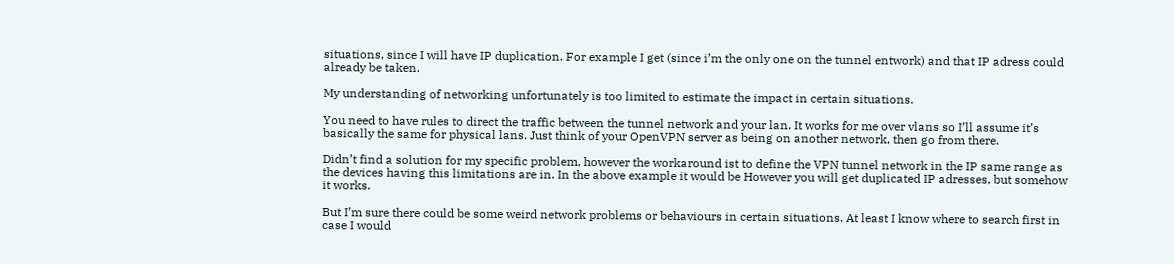situations, since I will have IP duplication. For example I get (since i’m the only one on the tunnel entwork) and that IP adress could already be taken.

My understanding of networking unfortunately is too limited to estimate the impact in certain situations.

You need to have rules to direct the traffic between the tunnel network and your lan. It works for me over vlans so I’ll assume it’s basically the same for physical lans. Just think of your OpenVPN server as being on another network, then go from there.

Didn’t find a solution for my specific problem, however the workaround ist to define the VPN tunnel network in the IP same range as the devices having this limitations are in. In the above example it would be However you will get duplicated IP adresses, but somehow it works.

But I’m sure there could be some weird network problems or behaviours in certain situations. At least I know where to search first in case I would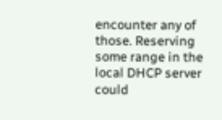encounter any of those. Reserving some range in the local DHCP server could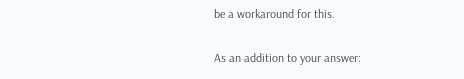be a workaround for this.

As an addition to your answer: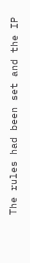The rules had been set and the IP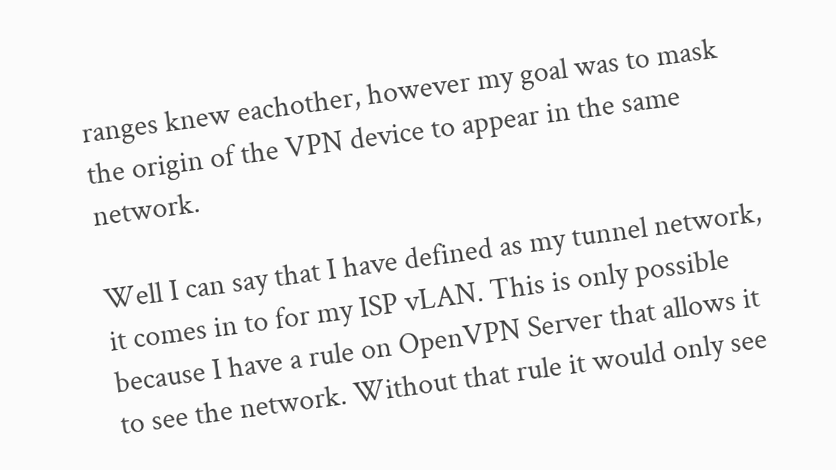ranges knew eachother, however my goal was to mask the origin of the VPN device to appear in the same network.

Well I can say that I have defined as my tunnel network, it comes in to for my ISP vLAN. This is only possible because I have a rule on OpenVPN Server that allows it to see the network. Without that rule it would only see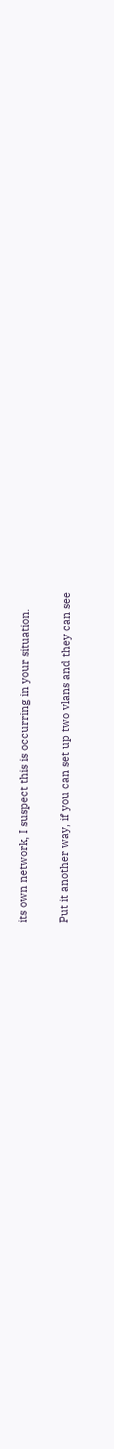its own network, I suspect this is occurring in your situation.

Put it another way, if you can set up two vlans and they can see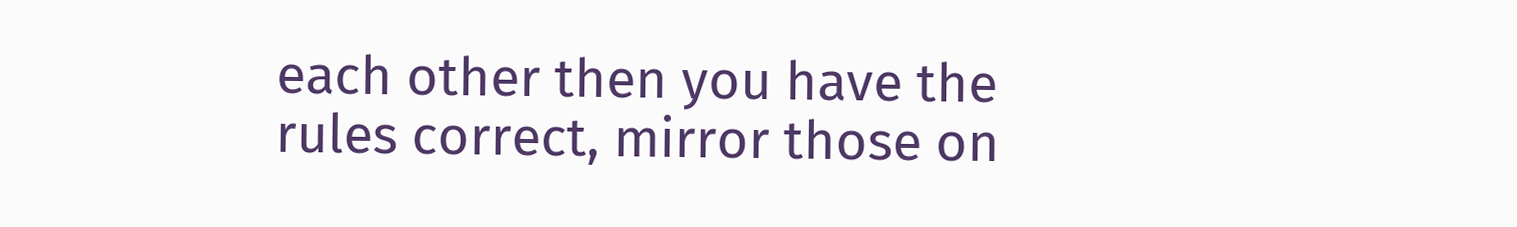each other then you have the rules correct, mirror those on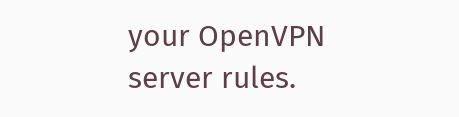your OpenVPN server rules.